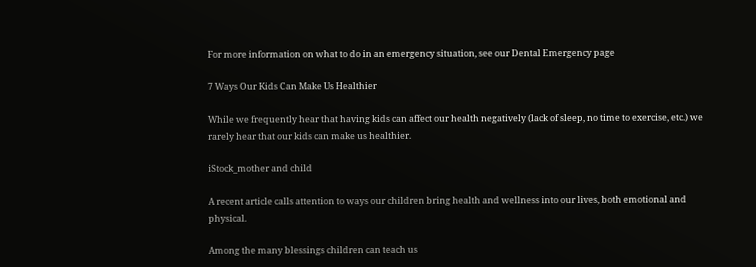For more information on what to do in an emergency situation, see our Dental Emergency page

7 Ways Our Kids Can Make Us Healthier

While we frequently hear that having kids can affect our health negatively (lack of sleep, no time to exercise, etc.) we rarely hear that our kids can make us healthier.

iStock_mother and child

A recent article calls attention to ways our children bring health and wellness into our lives, both emotional and physical.

Among the many blessings children can teach us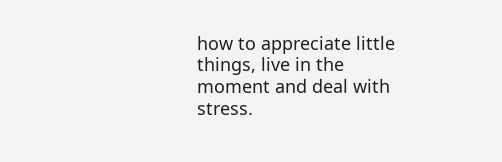how to appreciate little things, live in the moment and deal with stress.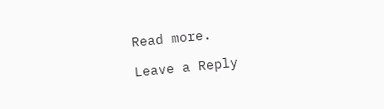Read more.

Leave a Reply